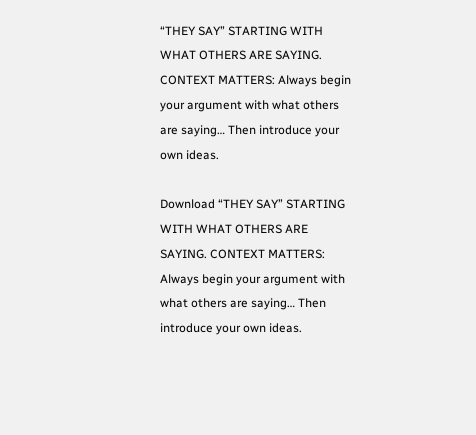“THEY SAY” STARTING WITH WHAT OTHERS ARE SAYING. CONTEXT MATTERS: Always begin your argument with what others are saying… Then introduce your own ideas.

Download “THEY SAY” STARTING WITH WHAT OTHERS ARE SAYING. CONTEXT MATTERS: Always begin your argument with what others are saying… Then introduce your own ideas.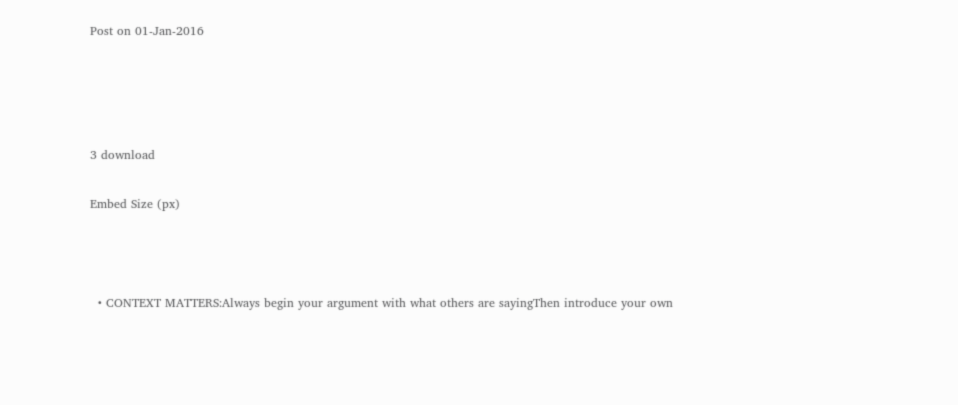Post on 01-Jan-2016




3 download

Embed Size (px)



  • CONTEXT MATTERS:Always begin your argument with what others are sayingThen introduce your own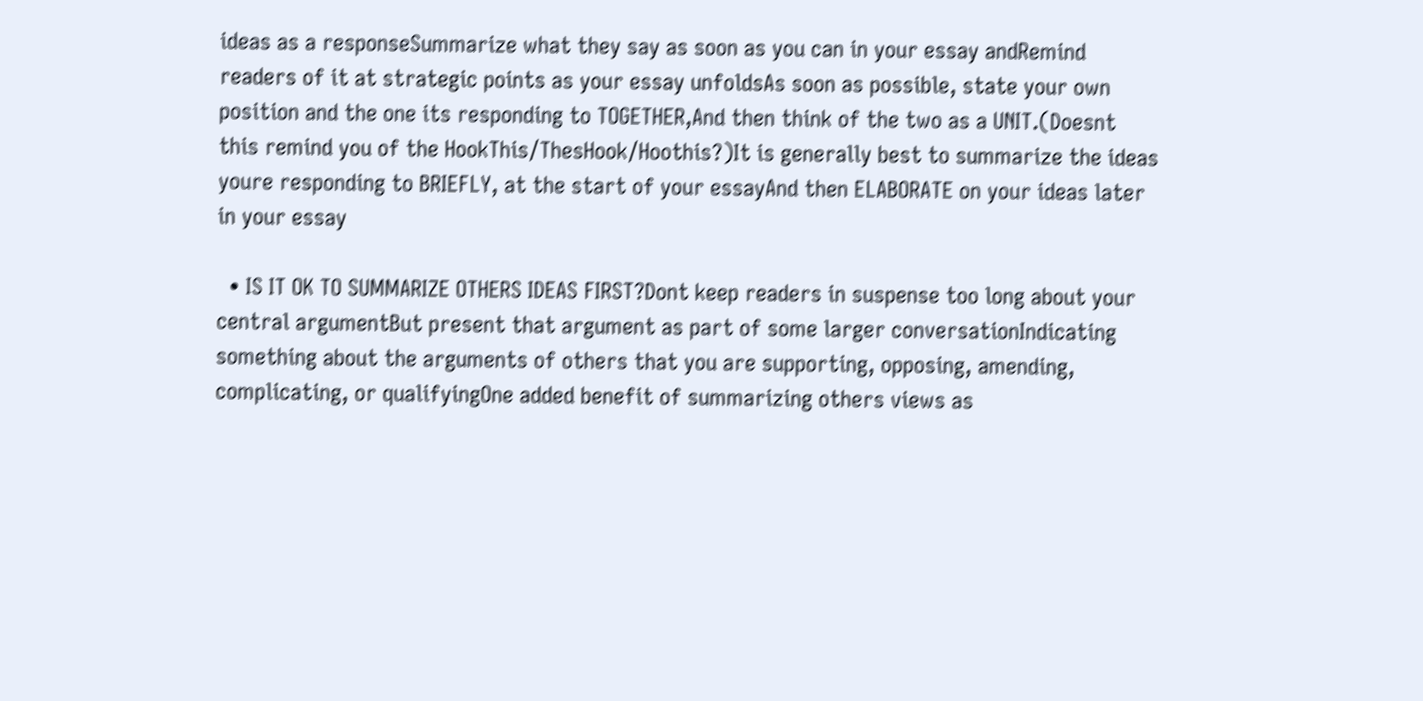ideas as a responseSummarize what they say as soon as you can in your essay andRemind readers of it at strategic points as your essay unfoldsAs soon as possible, state your own position and the one its responding to TOGETHER,And then think of the two as a UNIT.(Doesnt this remind you of the HookThis/ThesHook/Hoothis?)It is generally best to summarize the ideas youre responding to BRIEFLY, at the start of your essayAnd then ELABORATE on your ideas later in your essay

  • IS IT OK TO SUMMARIZE OTHERS IDEAS FIRST?Dont keep readers in suspense too long about your central argumentBut present that argument as part of some larger conversationIndicating something about the arguments of others that you are supporting, opposing, amending, complicating, or qualifyingOne added benefit of summarizing others views as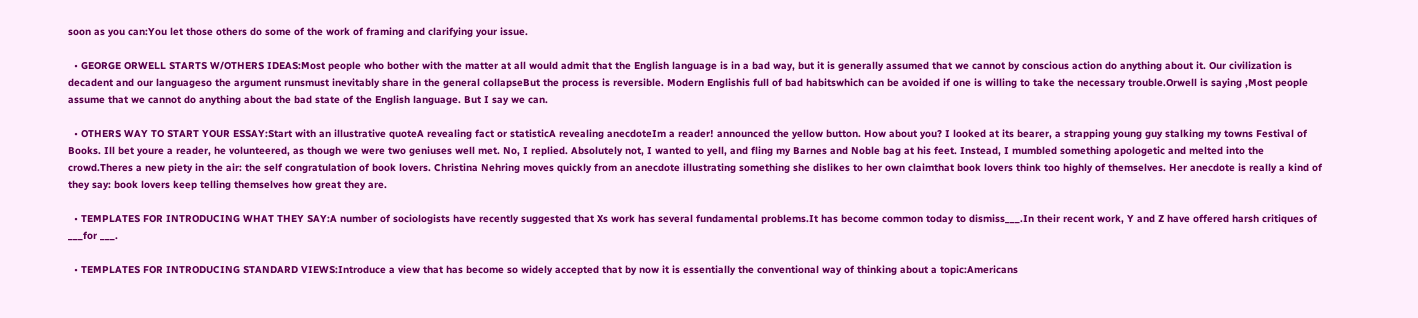soon as you can:You let those others do some of the work of framing and clarifying your issue.

  • GEORGE ORWELL STARTS W/OTHERS IDEAS:Most people who bother with the matter at all would admit that the English language is in a bad way, but it is generally assumed that we cannot by conscious action do anything about it. Our civilization is decadent and our languageso the argument runsmust inevitably share in the general collapseBut the process is reversible. Modern Englishis full of bad habitswhich can be avoided if one is willing to take the necessary trouble.Orwell is saying ,Most people assume that we cannot do anything about the bad state of the English language. But I say we can.

  • OTHERS WAY TO START YOUR ESSAY:Start with an illustrative quoteA revealing fact or statisticA revealing anecdoteIm a reader! announced the yellow button. How about you? I looked at its bearer, a strapping young guy stalking my towns Festival of Books. Ill bet youre a reader, he volunteered, as though we were two geniuses well met. No, I replied. Absolutely not, I wanted to yell, and fling my Barnes and Noble bag at his feet. Instead, I mumbled something apologetic and melted into the crowd.Theres a new piety in the air: the self congratulation of book lovers. Christina Nehring moves quickly from an anecdote illustrating something she dislikes to her own claimthat book lovers think too highly of themselves. Her anecdote is really a kind of they say: book lovers keep telling themselves how great they are.

  • TEMPLATES FOR INTRODUCING WHAT THEY SAY:A number of sociologists have recently suggested that Xs work has several fundamental problems.It has become common today to dismiss___.In their recent work, Y and Z have offered harsh critiques of ___for ___.

  • TEMPLATES FOR INTRODUCING STANDARD VIEWS:Introduce a view that has become so widely accepted that by now it is essentially the conventional way of thinking about a topic:Americans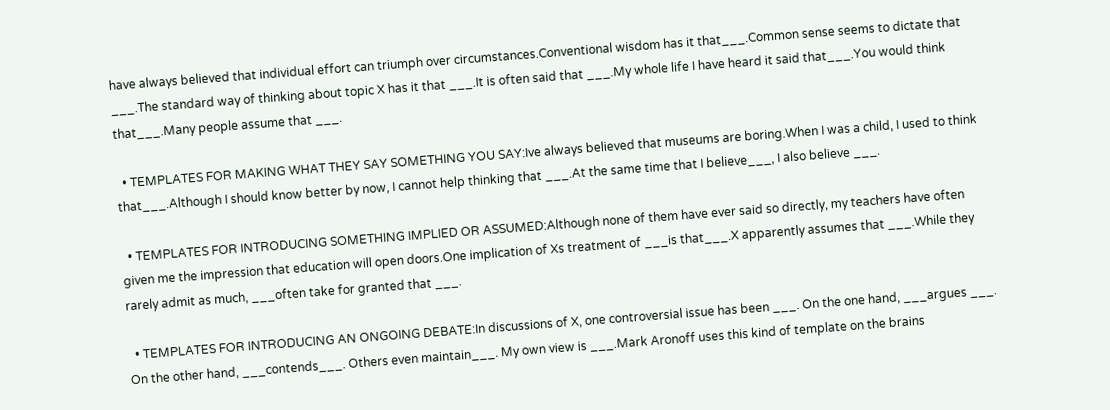have always believed that individual effort can triumph over circumstances.Conventional wisdom has it that___.Common sense seems to dictate that ___.The standard way of thinking about topic X has it that ___.It is often said that ___.My whole life I have heard it said that___.You would think that___.Many people assume that ___.

  • TEMPLATES FOR MAKING WHAT THEY SAY SOMETHING YOU SAY:Ive always believed that museums are boring.When I was a child, I used to think that___.Although I should know better by now, I cannot help thinking that ___.At the same time that I believe___, I also believe ___.

  • TEMPLATES FOR INTRODUCING SOMETHING IMPLIED OR ASSUMED:Although none of them have ever said so directly, my teachers have often given me the impression that education will open doors.One implication of Xs treatment of ___is that___.X apparently assumes that ___.While they rarely admit as much, ___often take for granted that ___.

  • TEMPLATES FOR INTRODUCING AN ONGOING DEBATE:In discussions of X, one controversial issue has been ___. On the one hand, ___argues ___. On the other hand, ___contends___. Others even maintain___. My own view is ___.Mark Aronoff uses this kind of template on the brains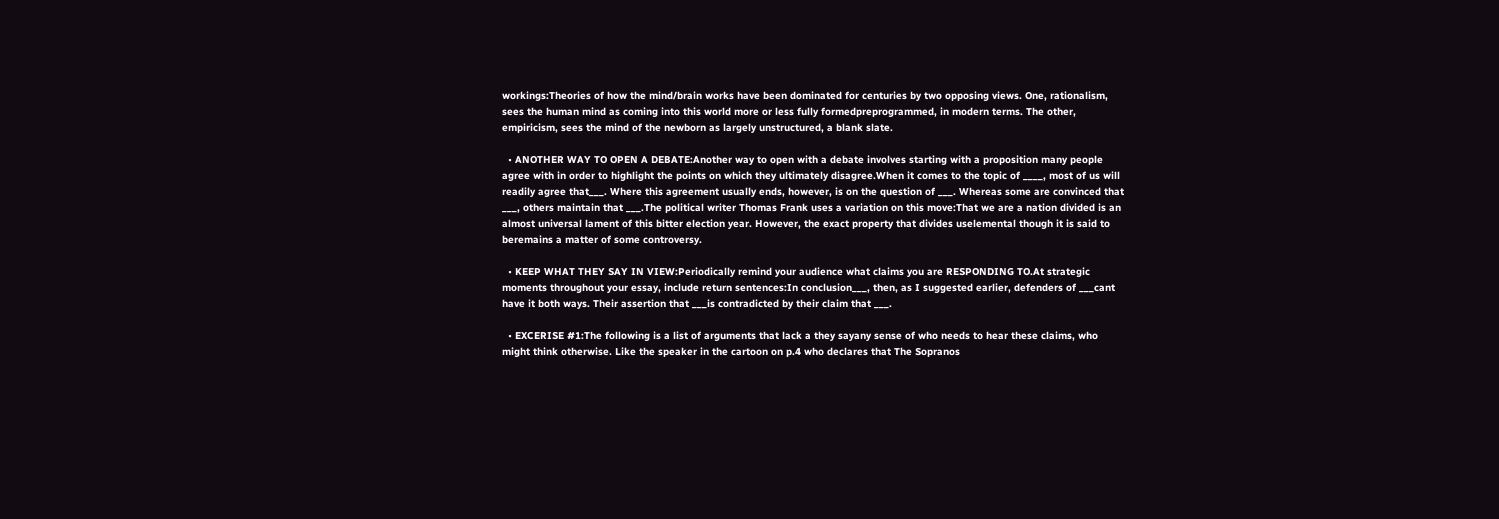workings:Theories of how the mind/brain works have been dominated for centuries by two opposing views. One, rationalism, sees the human mind as coming into this world more or less fully formedpreprogrammed, in modern terms. The other, empiricism, sees the mind of the newborn as largely unstructured, a blank slate.

  • ANOTHER WAY TO OPEN A DEBATE:Another way to open with a debate involves starting with a proposition many people agree with in order to highlight the points on which they ultimately disagree.When it comes to the topic of ____, most of us will readily agree that___. Where this agreement usually ends, however, is on the question of ___. Whereas some are convinced that ___, others maintain that ___.The political writer Thomas Frank uses a variation on this move:That we are a nation divided is an almost universal lament of this bitter election year. However, the exact property that divides uselemental though it is said to beremains a matter of some controversy.

  • KEEP WHAT THEY SAY IN VIEW:Periodically remind your audience what claims you are RESPONDING TO.At strategic moments throughout your essay, include return sentences:In conclusion___, then, as I suggested earlier, defenders of ___cant have it both ways. Their assertion that ___is contradicted by their claim that ___.

  • EXCERISE #1:The following is a list of arguments that lack a they sayany sense of who needs to hear these claims, who might think otherwise. Like the speaker in the cartoon on p.4 who declares that The Sopranos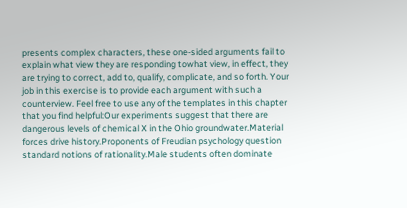presents complex characters, these one-sided arguments fail to explain what view they are responding towhat view, in effect, they are trying to correct, add to, qualify, complicate, and so forth. Your job in this exercise is to provide each argument with such a counterview. Feel free to use any of the templates in this chapter that you find helpful:Our experiments suggest that there are dangerous levels of chemical X in the Ohio groundwater.Material forces drive history.Proponents of Freudian psychology question standard notions of rationality.Male students often dominate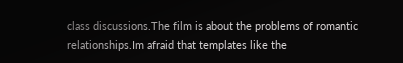class discussions.The film is about the problems of romantic relationships.Im afraid that templates like the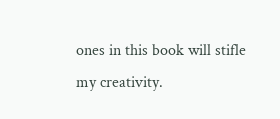ones in this book will stifle my creativity.